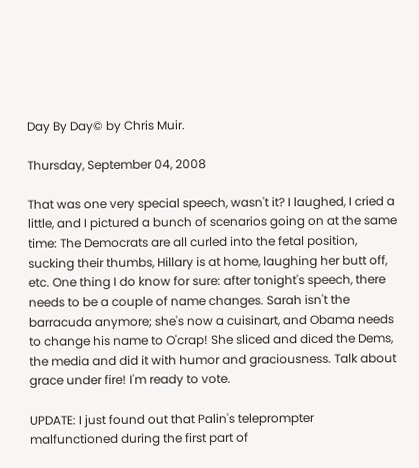Day By Day© by Chris Muir.

Thursday, September 04, 2008

That was one very special speech, wasn't it? I laughed, I cried a little, and I pictured a bunch of scenarios going on at the same time: The Democrats are all curled into the fetal position, sucking their thumbs, Hillary is at home, laughing her butt off, etc. One thing I do know for sure: after tonight's speech, there needs to be a couple of name changes. Sarah isn't the barracuda anymore; she's now a cuisinart, and Obama needs to change his name to O'crap! She sliced and diced the Dems, the media and did it with humor and graciousness. Talk about grace under fire! I'm ready to vote.

UPDATE: I just found out that Palin's teleprompter malfunctioned during the first part of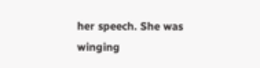her speech. She was winging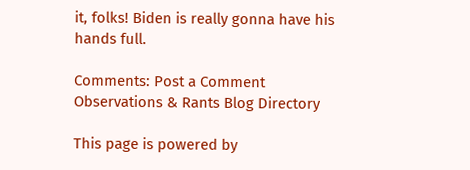it, folks! Biden is really gonna have his hands full.

Comments: Post a Comment
Observations & Rants Blog Directory

This page is powered by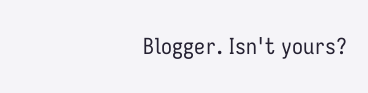Blogger. Isn't yours?